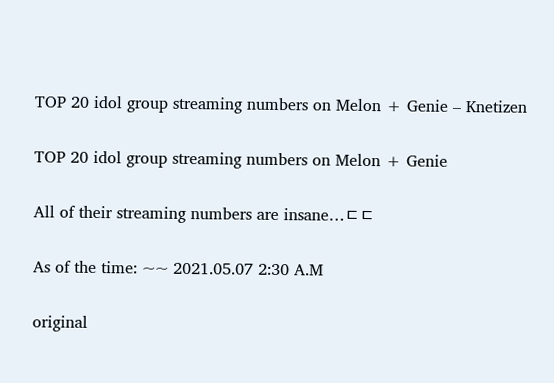TOP 20 idol group streaming numbers on Melon + Genie – Knetizen

TOP 20 idol group streaming numbers on Melon + Genie

All of their streaming numbers are insane…ㄷㄷ

As of the time: ~~ 2021.05.07 2:30 A.M

original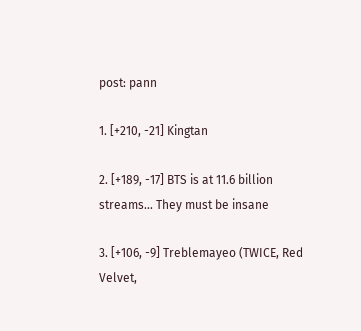post: pann

1. [+210, -21] Kingtan

2. [+189, -17] BTS is at 11.6 billion streams… They must be insane

3. [+106, -9] Treblemayeo (TWICE, Red Velvet,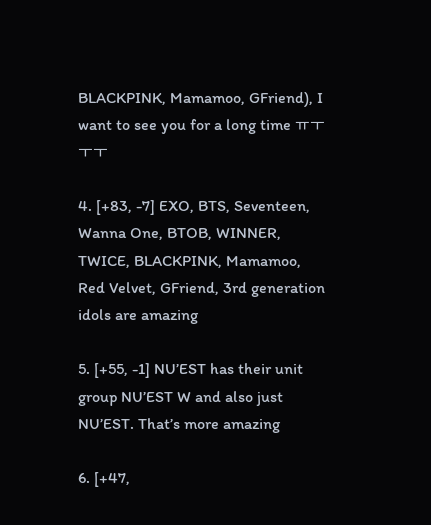BLACKPINK, Mamamoo, GFriend), I want to see you for a long time ㅠㅜㅜㅜ

4. [+83, -7] EXO, BTS, Seventeen, Wanna One, BTOB, WINNER, TWICE, BLACKPINK, Mamamoo, Red Velvet, GFriend, 3rd generation idols are amazing

5. [+55, -1] NU’EST has their unit group NU’EST W and also just NU’EST. That’s more amazing

6. [+47,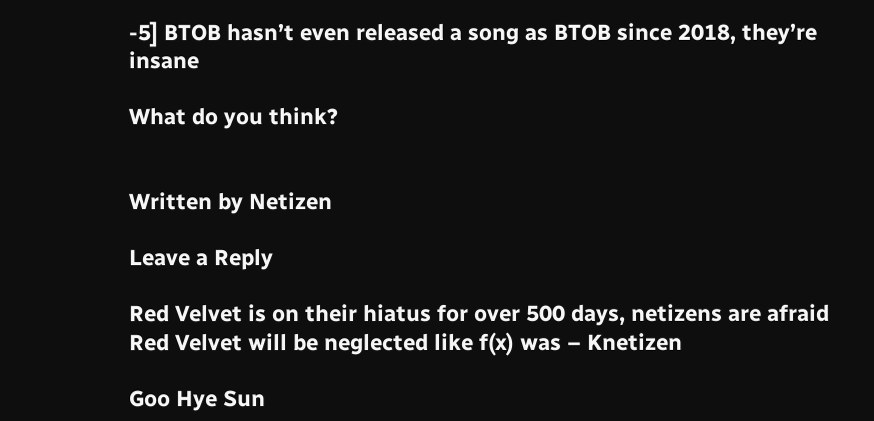-5] BTOB hasn’t even released a song as BTOB since 2018, they’re insane

What do you think?


Written by Netizen

Leave a Reply

Red Velvet is on their hiatus for over 500 days, netizens are afraid Red Velvet will be neglected like f(x) was – Knetizen

Goo Hye Sun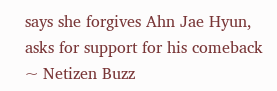says she forgives Ahn Jae Hyun, asks for support for his comeback ~ Netizen Buzz